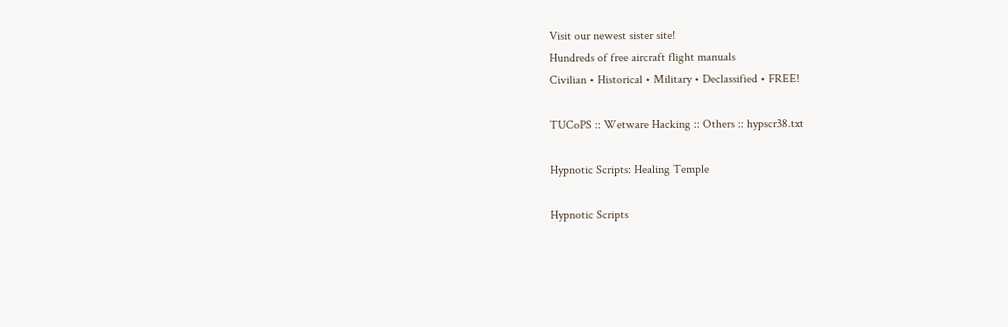Visit our newest sister site!
Hundreds of free aircraft flight manuals
Civilian • Historical • Military • Declassified • FREE!

TUCoPS :: Wetware Hacking :: Others :: hypscr38.txt

Hypnotic Scripts: Healing Temple

Hypnotic Scripts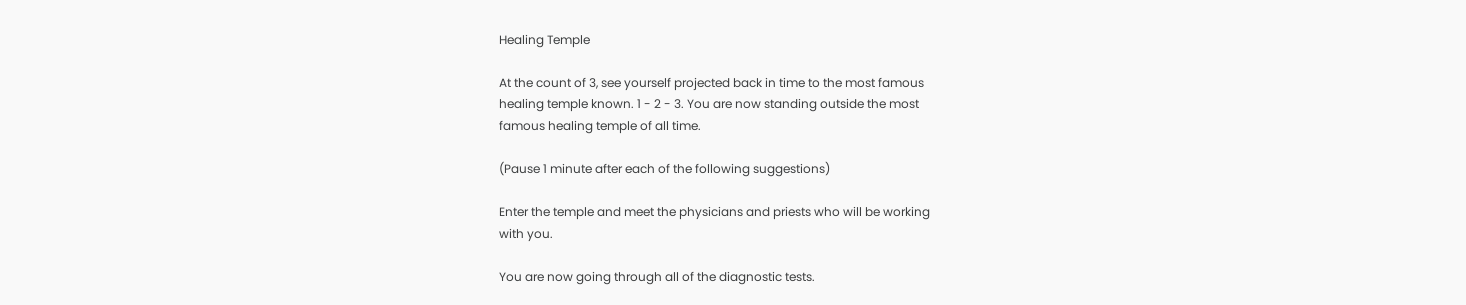Healing Temple

At the count of 3, see yourself projected back in time to the most famous
healing temple known. 1 - 2 - 3. You are now standing outside the most
famous healing temple of all time.

(Pause 1 minute after each of the following suggestions)

Enter the temple and meet the physicians and priests who will be working
with you.

You are now going through all of the diagnostic tests.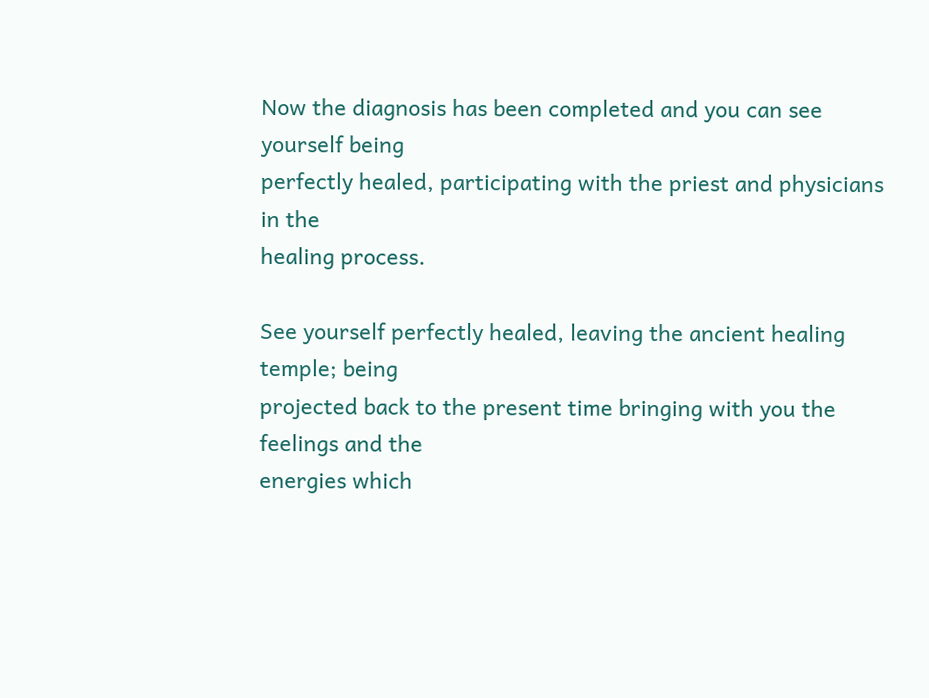Now the diagnosis has been completed and you can see yourself being
perfectly healed, participating with the priest and physicians in the
healing process.

See yourself perfectly healed, leaving the ancient healing temple; being
projected back to the present time bringing with you the feelings and the
energies which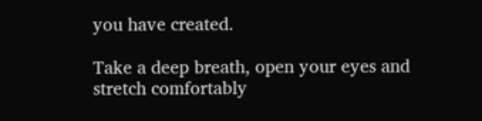you have created.

Take a deep breath, open your eyes and stretch comfortably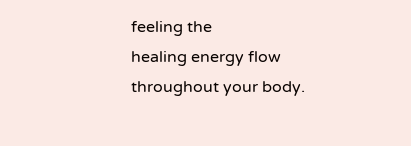feeling the
healing energy flow throughout your body.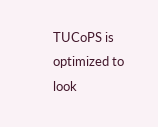TUCoPS is optimized to look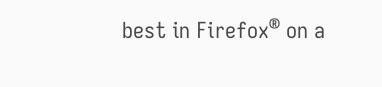best in Firefox® on a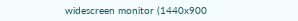widescreen monitor (1440x900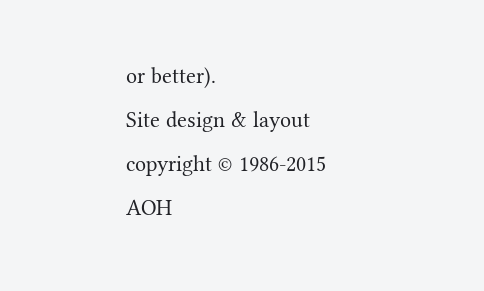or better).
Site design & layout copyright © 1986-2015 AOH